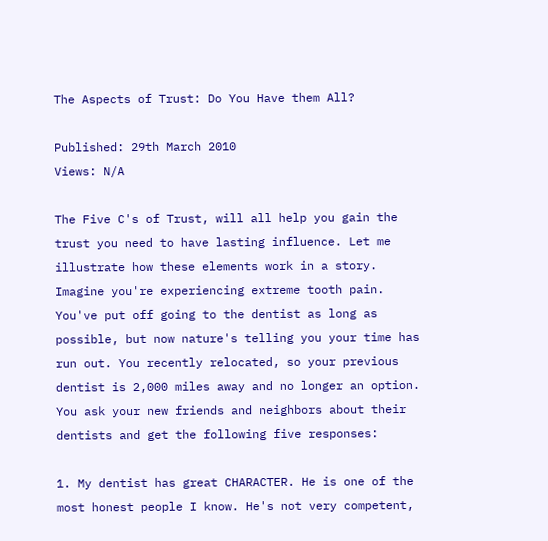The Aspects of Trust: Do You Have them All?

Published: 29th March 2010
Views: N/A

The Five C's of Trust, will all help you gain the trust you need to have lasting influence. Let me illustrate how these elements work in a story. Imagine you're experiencing extreme tooth pain. You've put off going to the dentist as long as possible, but now nature's telling you your time has run out. You recently relocated, so your previous dentist is 2,000 miles away and no longer an option. You ask your new friends and neighbors about their dentists and get the following five responses:

1. My dentist has great CHARACTER. He is one of the most honest people I know. He's not very competent,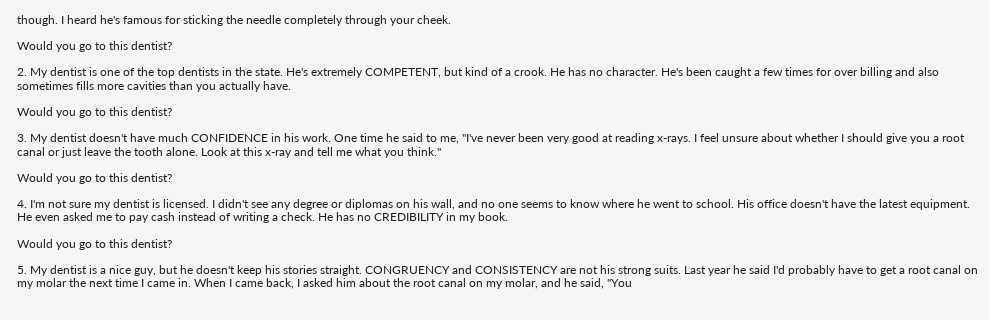though. I heard he's famous for sticking the needle completely through your cheek.

Would you go to this dentist?

2. My dentist is one of the top dentists in the state. He's extremely COMPETENT, but kind of a crook. He has no character. He's been caught a few times for over billing and also sometimes fills more cavities than you actually have.

Would you go to this dentist?

3. My dentist doesn't have much CONFIDENCE in his work. One time he said to me, "I've never been very good at reading x-rays. I feel unsure about whether I should give you a root canal or just leave the tooth alone. Look at this x-ray and tell me what you think."

Would you go to this dentist?

4. I'm not sure my dentist is licensed. I didn't see any degree or diplomas on his wall, and no one seems to know where he went to school. His office doesn't have the latest equipment. He even asked me to pay cash instead of writing a check. He has no CREDIBILITY in my book.

Would you go to this dentist?

5. My dentist is a nice guy, but he doesn't keep his stories straight. CONGRUENCY and CONSISTENCY are not his strong suits. Last year he said I'd probably have to get a root canal on my molar the next time I came in. When I came back, I asked him about the root canal on my molar, and he said, "You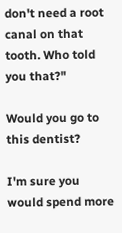don't need a root canal on that tooth. Who told you that?"

Would you go to this dentist?

I'm sure you would spend more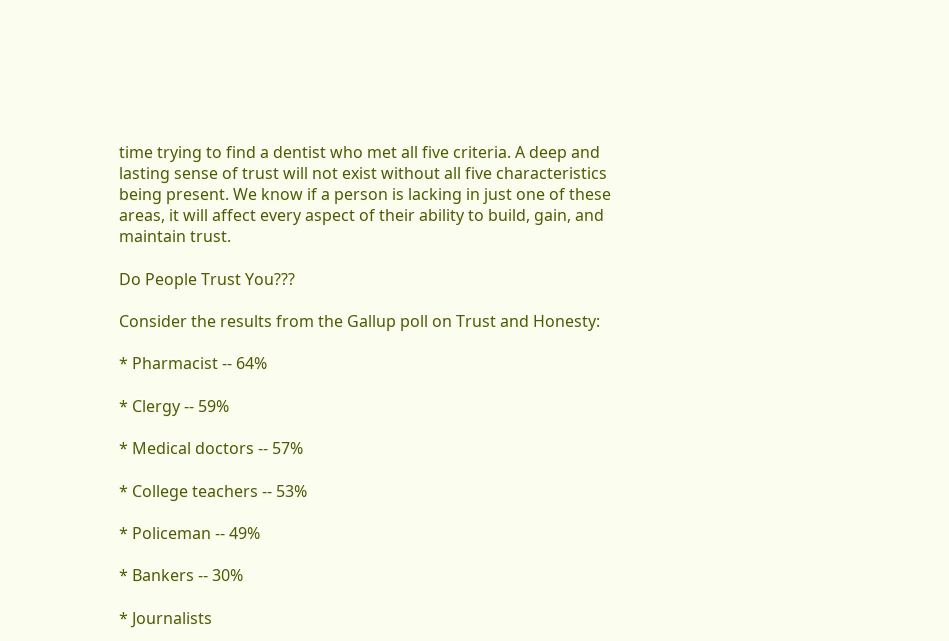time trying to find a dentist who met all five criteria. A deep and lasting sense of trust will not exist without all five characteristics being present. We know if a person is lacking in just one of these areas, it will affect every aspect of their ability to build, gain, and maintain trust.

Do People Trust You???

Consider the results from the Gallup poll on Trust and Honesty:

* Pharmacist -- 64%

* Clergy -- 59%

* Medical doctors -- 57%

* College teachers -- 53%

* Policeman -- 49%

* Bankers -- 30%

* Journalists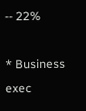-- 22%

* Business exec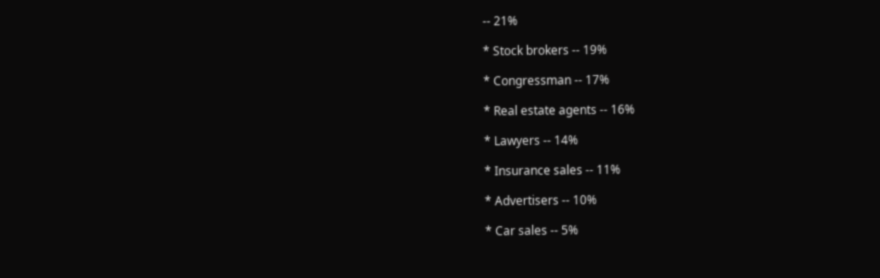-- 21%

* Stock brokers -- 19%

* Congressman -- 17%

* Real estate agents -- 16%

* Lawyers -- 14%

* Insurance sales -- 11%

* Advertisers -- 10%

* Car sales -- 5%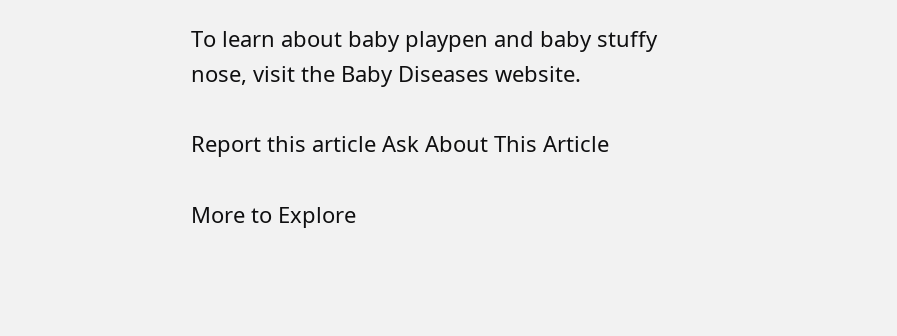To learn about baby playpen and baby stuffy nose, visit the Baby Diseases website.

Report this article Ask About This Article

More to Explore